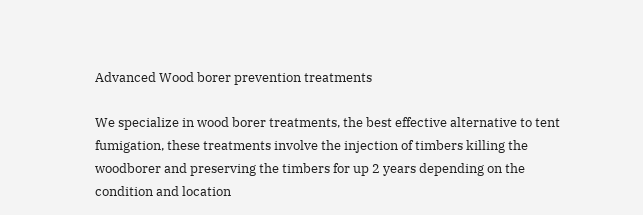Advanced Wood borer prevention treatments

We specialize in wood borer treatments, the best effective alternative to tent fumigation, these treatments involve the injection of timbers killing the woodborer and preserving the timbers for up 2 years depending on the condition and location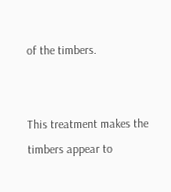of the timbers.


This treatment makes the timbers appear to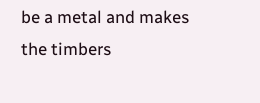be a metal and makes the timbers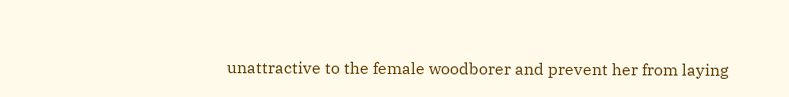unattractive to the female woodborer and prevent her from laying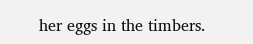her eggs in the timbers.